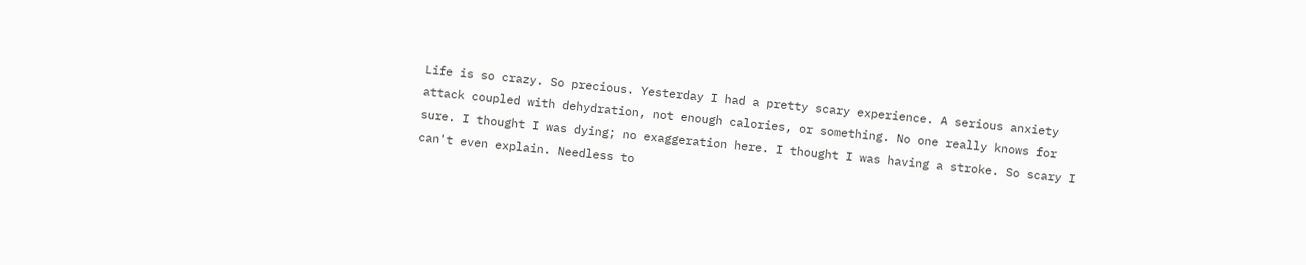Life is so crazy. So precious. Yesterday I had a pretty scary experience. A serious anxiety attack coupled with dehydration, not enough calories, or something. No one really knows for sure. I thought I was dying; no exaggeration here. I thought I was having a stroke. So scary I can't even explain. Needless to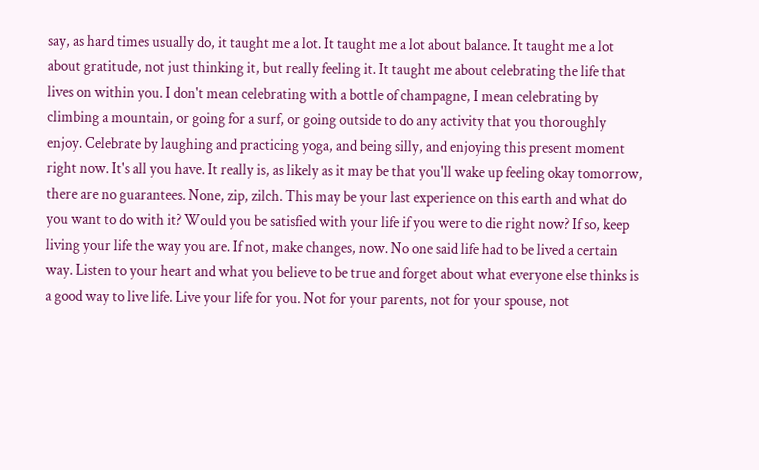say, as hard times usually do, it taught me a lot. It taught me a lot about balance. It taught me a lot about gratitude, not just thinking it, but really feeling it. It taught me about celebrating the life that lives on within you. I don't mean celebrating with a bottle of champagne, I mean celebrating by climbing a mountain, or going for a surf, or going outside to do any activity that you thoroughly enjoy. Celebrate by laughing and practicing yoga, and being silly, and enjoying this present moment right now. It's all you have. It really is, as likely as it may be that you'll wake up feeling okay tomorrow, there are no guarantees. None, zip, zilch. This may be your last experience on this earth and what do you want to do with it? Would you be satisfied with your life if you were to die right now? If so, keep living your life the way you are. If not, make changes, now. No one said life had to be lived a certain way. Listen to your heart and what you believe to be true and forget about what everyone else thinks is a good way to live life. Live your life for you. Not for your parents, not for your spouse, not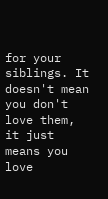for your siblings. It doesn't mean you don't love them, it just means you love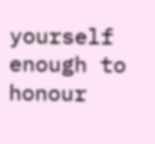yourself enough to honour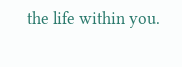the life within you.